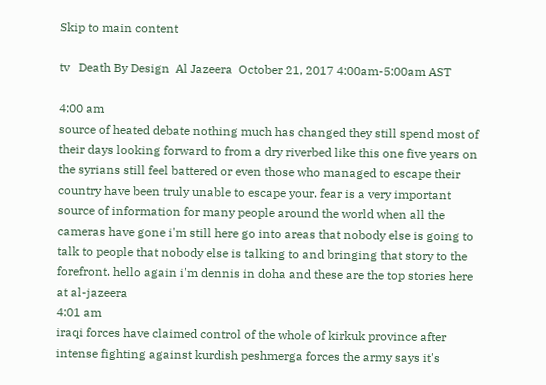Skip to main content

tv   Death By Design  Al Jazeera  October 21, 2017 4:00am-5:00am AST

4:00 am
source of heated debate nothing much has changed they still spend most of their days looking forward to from a dry riverbed like this one five years on the syrians still feel battered or even those who managed to escape their country have been truly unable to escape your. fear is a very important source of information for many people around the world when all the cameras have gone i'm still here go into areas that nobody else is going to talk to people that nobody else is talking to and bringing that story to the forefront. hello again i'm dennis in doha and these are the top stories here at al-jazeera
4:01 am
iraqi forces have claimed control of the whole of kirkuk province after intense fighting against kurdish peshmerga forces the army says it's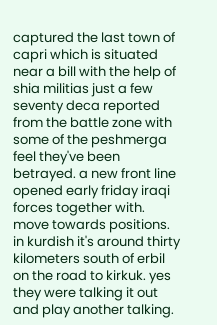captured the last town of capri which is situated near a bill with the help of shia militias just a few seventy deca reported from the battle zone with some of the peshmerga feel they've been betrayed. a new front line opened early friday iraqi forces together with. move towards positions. in kurdish it's around thirty kilometers south of erbil on the road to kirkuk. yes they were talking it out and play another talking.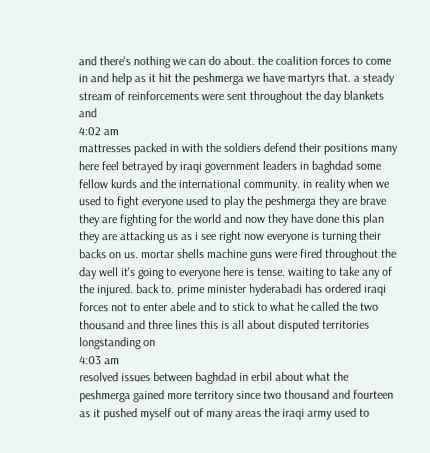and there's nothing we can do about. the coalition forces to come in and help as it hit the peshmerga we have martyrs that. a steady stream of reinforcements were sent throughout the day blankets and
4:02 am
mattresses packed in with the soldiers defend their positions many here feel betrayed by iraqi government leaders in baghdad some fellow kurds and the international community. in reality when we used to fight everyone used to play the peshmerga they are brave they are fighting for the world and now they have done this plan they are attacking us as i see right now everyone is turning their backs on us. mortar shells machine guns were fired throughout the day well it's going to everyone here is tense. waiting to take any of the injured. back to. prime minister hyderabadi has ordered iraqi forces not to enter abele and to stick to what he called the two thousand and three lines this is all about disputed territories longstanding on
4:03 am
resolved issues between baghdad in erbil about what the peshmerga gained more territory since two thousand and fourteen as it pushed myself out of many areas the iraqi army used to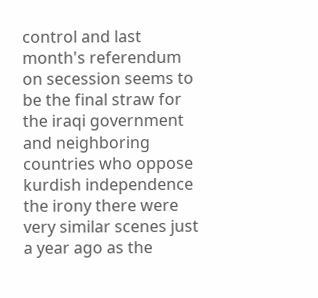control and last month's referendum on secession seems to be the final straw for the iraqi government and neighboring countries who oppose kurdish independence the irony there were very similar scenes just a year ago as the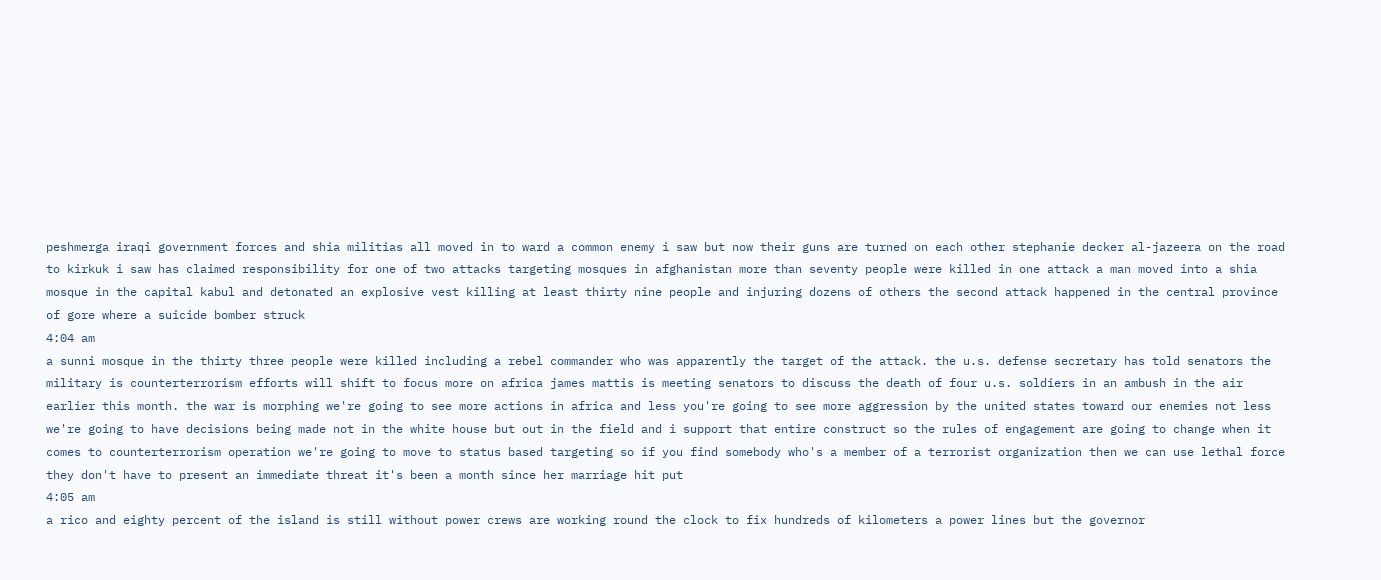peshmerga iraqi government forces and shia militias all moved in to ward a common enemy i saw but now their guns are turned on each other stephanie decker al-jazeera on the road to kirkuk i saw has claimed responsibility for one of two attacks targeting mosques in afghanistan more than seventy people were killed in one attack a man moved into a shia mosque in the capital kabul and detonated an explosive vest killing at least thirty nine people and injuring dozens of others the second attack happened in the central province of gore where a suicide bomber struck
4:04 am
a sunni mosque in the thirty three people were killed including a rebel commander who was apparently the target of the attack. the u.s. defense secretary has told senators the military is counterterrorism efforts will shift to focus more on africa james mattis is meeting senators to discuss the death of four u.s. soldiers in an ambush in the air earlier this month. the war is morphing we're going to see more actions in africa and less you're going to see more aggression by the united states toward our enemies not less we're going to have decisions being made not in the white house but out in the field and i support that entire construct so the rules of engagement are going to change when it comes to counterterrorism operation we're going to move to status based targeting so if you find somebody who's a member of a terrorist organization then we can use lethal force they don't have to present an immediate threat it's been a month since her marriage hit put
4:05 am
a rico and eighty percent of the island is still without power crews are working round the clock to fix hundreds of kilometers a power lines but the governor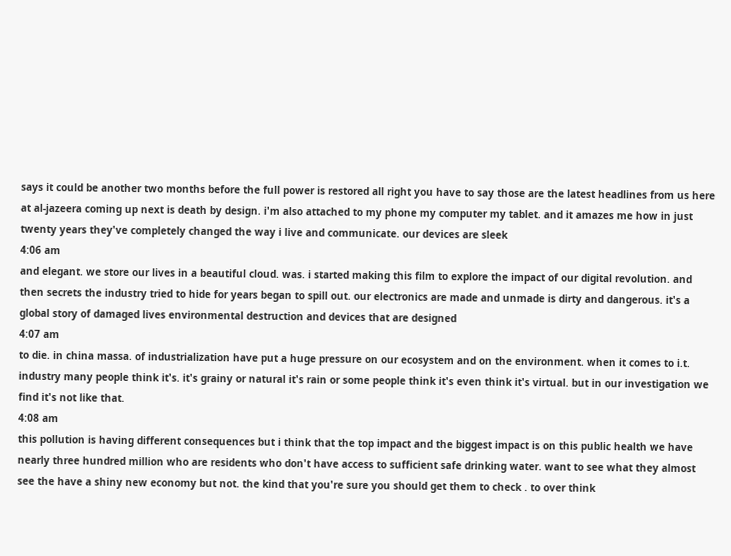says it could be another two months before the full power is restored all right you have to say those are the latest headlines from us here at al-jazeera coming up next is death by design. i'm also attached to my phone my computer my tablet. and it amazes me how in just twenty years they've completely changed the way i live and communicate. our devices are sleek
4:06 am
and elegant. we store our lives in a beautiful cloud. was. i started making this film to explore the impact of our digital revolution. and then secrets the industry tried to hide for years began to spill out. our electronics are made and unmade is dirty and dangerous. it's a global story of damaged lives environmental destruction and devices that are designed
4:07 am
to die. in china massa. of industrialization have put a huge pressure on our ecosystem and on the environment. when it comes to i.t. industry many people think it's. it's grainy or natural it's rain or some people think it's even think it's virtual. but in our investigation we find it's not like that.
4:08 am
this pollution is having different consequences but i think that the top impact and the biggest impact is on this public health we have nearly three hundred million who are residents who don't have access to sufficient safe drinking water. want to see what they almost see the have a shiny new economy but not. the kind that you're sure you should get them to check . to over think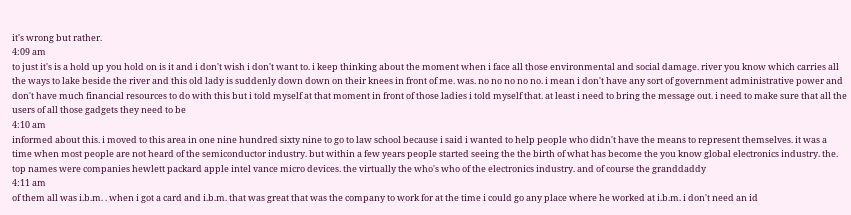it's wrong but rather.
4:09 am
to just it's is a hold up you hold on is it and i don't wish i don't want to. i keep thinking about the moment when i face all those environmental and social damage. river you know which carries all the ways to lake beside the river and this old lady is suddenly down down on their knees in front of me. was. no no no no no. i mean i don't have any sort of government administrative power and don't have much financial resources to do with this but i told myself at that moment in front of those ladies i told myself that. at least i need to bring the message out. i need to make sure that all the users of all those gadgets they need to be
4:10 am
informed about this. i moved to this area in one nine hundred sixty nine to go to law school because i said i wanted to help people who didn't have the means to represent themselves. it was a time when most people are not heard of the semiconductor industry. but within a few years people started seeing the the birth of what has become the you know global electronics industry. the. top names were companies hewlett packard apple intel vance micro devices. the virtually the who's who of the electronics industry. and of course the granddaddy
4:11 am
of them all was i.b.m. . when i got a card and i.b.m. that was great that was the company to work for at the time i could go any place where he worked at i.b.m. i don't need an id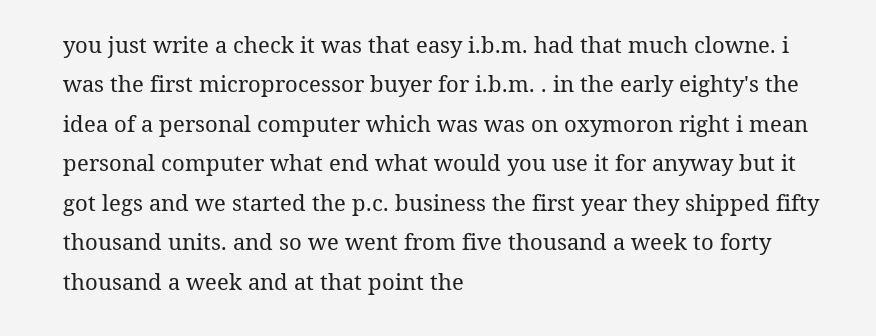you just write a check it was that easy i.b.m. had that much clowne. i was the first microprocessor buyer for i.b.m. . in the early eighty's the idea of a personal computer which was was on oxymoron right i mean personal computer what end what would you use it for anyway but it got legs and we started the p.c. business the first year they shipped fifty thousand units. and so we went from five thousand a week to forty thousand a week and at that point the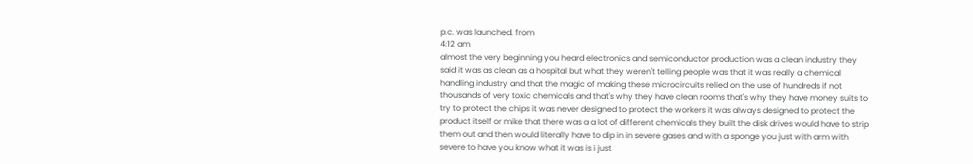p.c. was launched. from
4:12 am
almost the very beginning you heard electronics and semiconductor production was a clean industry they said it was as clean as a hospital but what they weren't telling people was that it was really a chemical handling industry and that the magic of making these microcircuits relied on the use of hundreds if not thousands of very toxic chemicals and that's why they have clean rooms that's why they have money suits to try to protect the chips it was never designed to protect the workers it was always designed to protect the product itself or mike that there was a a lot of different chemicals they built the disk drives would have to strip them out and then would literally have to dip in in severe gases and with a sponge you just with arm with severe to have you know what it was is i just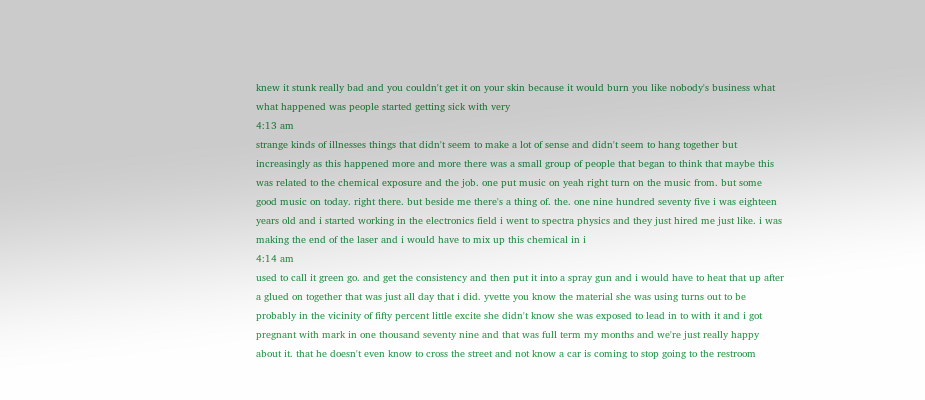knew it stunk really bad and you couldn't get it on your skin because it would burn you like nobody's business what what happened was people started getting sick with very
4:13 am
strange kinds of illnesses things that didn't seem to make a lot of sense and didn't seem to hang together but increasingly as this happened more and more there was a small group of people that began to think that maybe this was related to the chemical exposure and the job. one put music on yeah right turn on the music from. but some good music on today. right there. but beside me there's a thing of. the. one nine hundred seventy five i was eighteen years old and i started working in the electronics field i went to spectra physics and they just hired me just like. i was making the end of the laser and i would have to mix up this chemical in i
4:14 am
used to call it green go. and get the consistency and then put it into a spray gun and i would have to heat that up after a glued on together that was just all day that i did. yvette you know the material she was using turns out to be probably in the vicinity of fifty percent little excite she didn't know she was exposed to lead in to with it and i got pregnant with mark in one thousand seventy nine and that was full term my months and we're just really happy about it. that he doesn't even know to cross the street and not know a car is coming to stop going to the restroom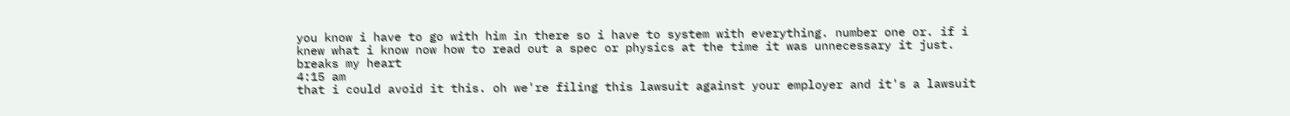you know i have to go with him in there so i have to system with everything. number one or. if i knew what i know now how to read out a spec or physics at the time it was unnecessary it just. breaks my heart
4:15 am
that i could avoid it this. oh we're filing this lawsuit against your employer and it's a lawsuit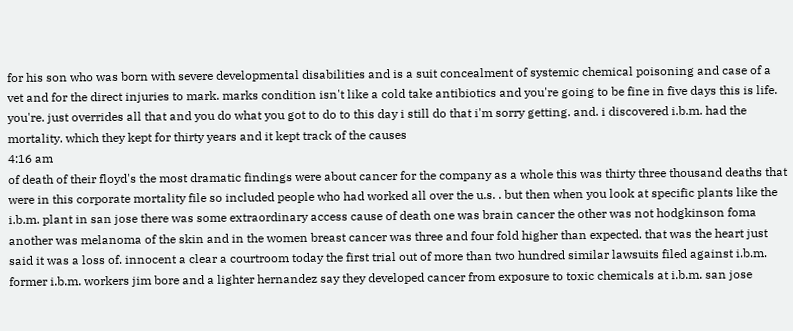for his son who was born with severe developmental disabilities and is a suit concealment of systemic chemical poisoning and case of a vet and for the direct injuries to mark. marks condition isn't like a cold take antibiotics and you're going to be fine in five days this is life. you're. just overrides all that and you do what you got to do to this day i still do that i'm sorry getting. and. i discovered i.b.m. had the mortality. which they kept for thirty years and it kept track of the causes
4:16 am
of death of their floyd's the most dramatic findings were about cancer for the company as a whole this was thirty three thousand deaths that were in this corporate mortality file so included people who had worked all over the u.s. . but then when you look at specific plants like the i.b.m. plant in san jose there was some extraordinary access cause of death one was brain cancer the other was not hodgkinson foma another was melanoma of the skin and in the women breast cancer was three and four fold higher than expected. that was the heart just said it was a loss of. innocent a clear a courtroom today the first trial out of more than two hundred similar lawsuits filed against i.b.m. former i.b.m. workers jim bore and a lighter hernandez say they developed cancer from exposure to toxic chemicals at i.b.m. san jose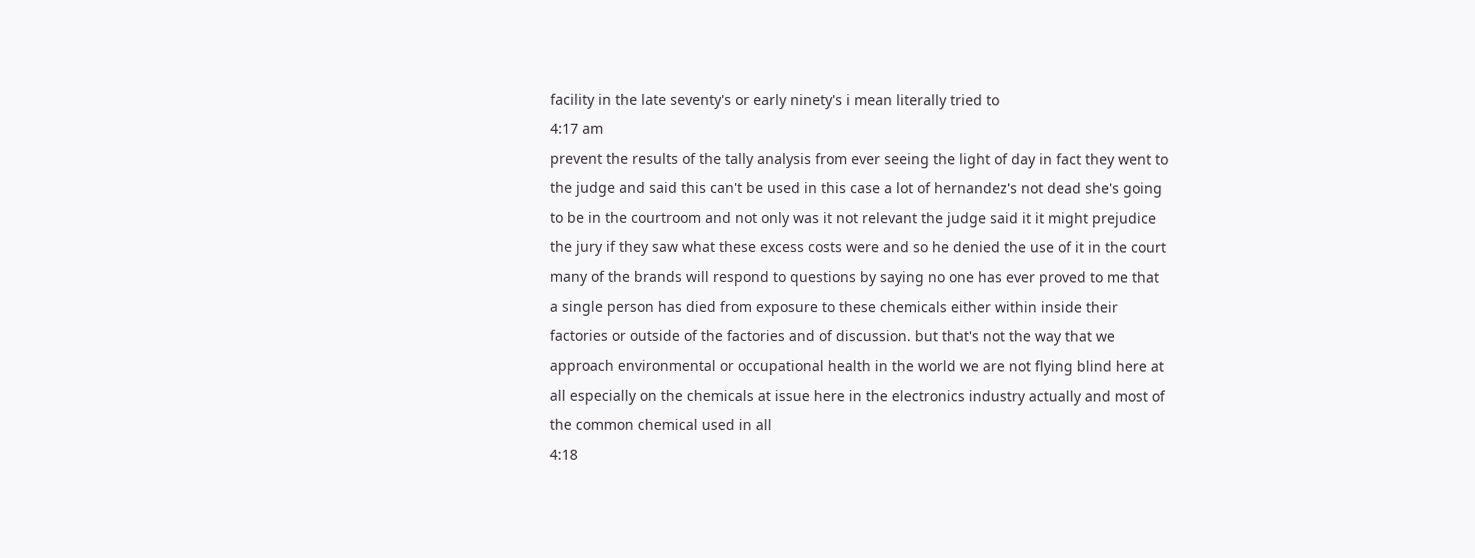facility in the late seventy's or early ninety's i mean literally tried to
4:17 am
prevent the results of the tally analysis from ever seeing the light of day in fact they went to the judge and said this can't be used in this case a lot of hernandez's not dead she's going to be in the courtroom and not only was it not relevant the judge said it it might prejudice the jury if they saw what these excess costs were and so he denied the use of it in the court many of the brands will respond to questions by saying no one has ever proved to me that a single person has died from exposure to these chemicals either within inside their factories or outside of the factories and of discussion. but that's not the way that we approach environmental or occupational health in the world we are not flying blind here at all especially on the chemicals at issue here in the electronics industry actually and most of the common chemical used in all
4:18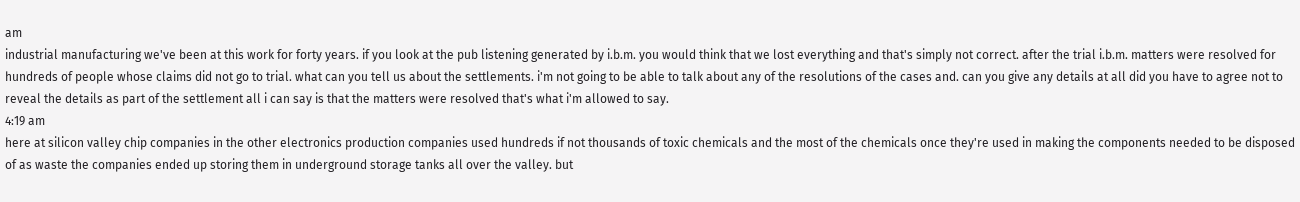am
industrial manufacturing we've been at this work for forty years. if you look at the pub listening generated by i.b.m. you would think that we lost everything and that's simply not correct. after the trial i.b.m. matters were resolved for hundreds of people whose claims did not go to trial. what can you tell us about the settlements. i'm not going to be able to talk about any of the resolutions of the cases and. can you give any details at all did you have to agree not to reveal the details as part of the settlement all i can say is that the matters were resolved that's what i'm allowed to say.
4:19 am
here at silicon valley chip companies in the other electronics production companies used hundreds if not thousands of toxic chemicals and the most of the chemicals once they're used in making the components needed to be disposed of as waste the companies ended up storing them in underground storage tanks all over the valley. but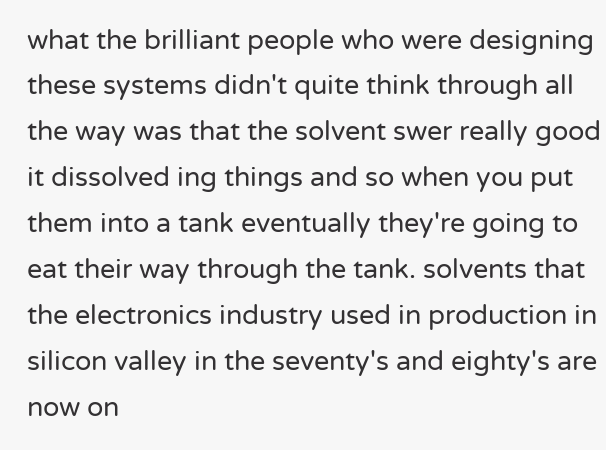what the brilliant people who were designing these systems didn't quite think through all the way was that the solvent swer really good it dissolved ing things and so when you put them into a tank eventually they're going to eat their way through the tank. solvents that the electronics industry used in production in silicon valley in the seventy's and eighty's are now on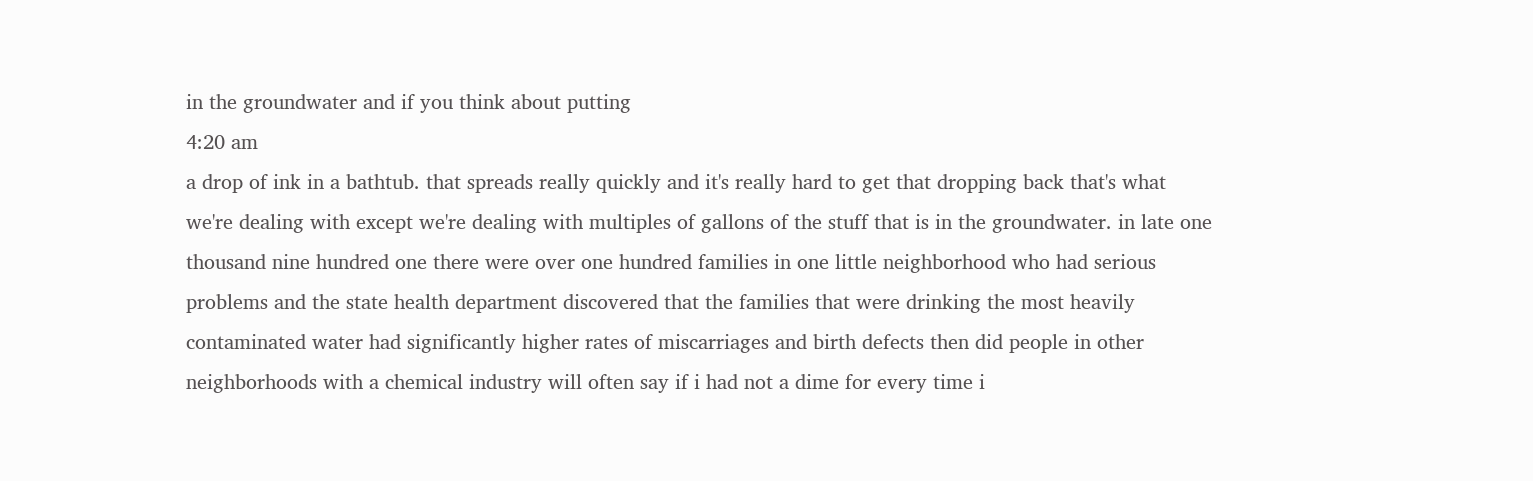in the groundwater and if you think about putting
4:20 am
a drop of ink in a bathtub. that spreads really quickly and it's really hard to get that dropping back that's what we're dealing with except we're dealing with multiples of gallons of the stuff that is in the groundwater. in late one thousand nine hundred one there were over one hundred families in one little neighborhood who had serious problems and the state health department discovered that the families that were drinking the most heavily contaminated water had significantly higher rates of miscarriages and birth defects then did people in other neighborhoods with a chemical industry will often say if i had not a dime for every time i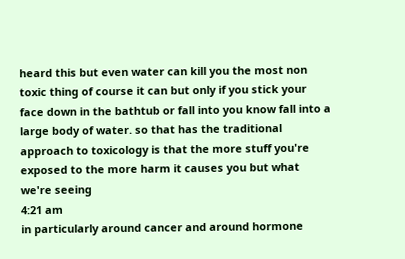heard this but even water can kill you the most non toxic thing of course it can but only if you stick your face down in the bathtub or fall into you know fall into a large body of water. so that has the traditional approach to toxicology is that the more stuff you're exposed to the more harm it causes you but what we're seeing
4:21 am
in particularly around cancer and around hormone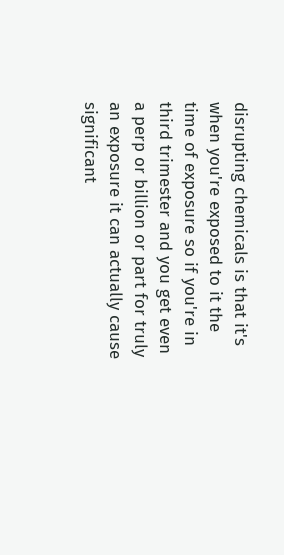disrupting chemicals is that it's when you're exposed to it the time of exposure so if you're in third trimester and you get even a perp or billion or part for truly an exposure it can actually cause significant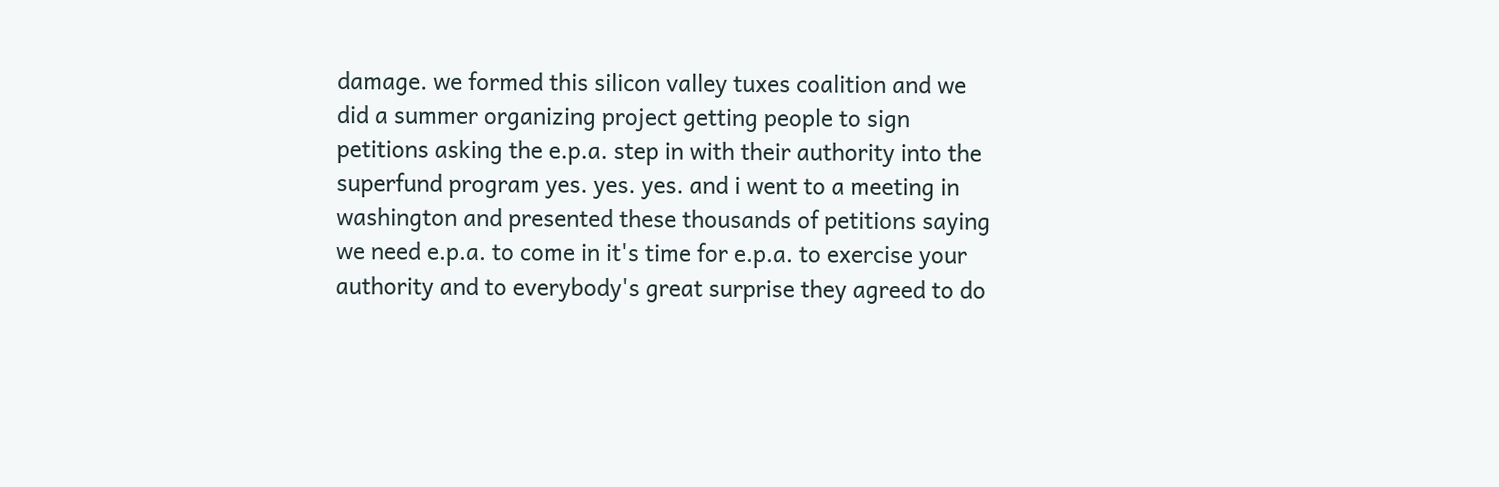damage. we formed this silicon valley tuxes coalition and we did a summer organizing project getting people to sign petitions asking the e.p.a. step in with their authority into the superfund program yes. yes. yes. and i went to a meeting in washington and presented these thousands of petitions saying we need e.p.a. to come in it's time for e.p.a. to exercise your authority and to everybody's great surprise they agreed to do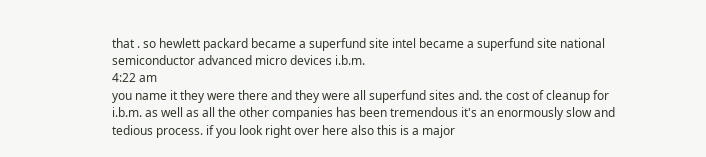that . so hewlett packard became a superfund site intel became a superfund site national semiconductor advanced micro devices i.b.m.
4:22 am
you name it they were there and they were all superfund sites and. the cost of cleanup for i.b.m. as well as all the other companies has been tremendous it's an enormously slow and tedious process. if you look right over here also this is a major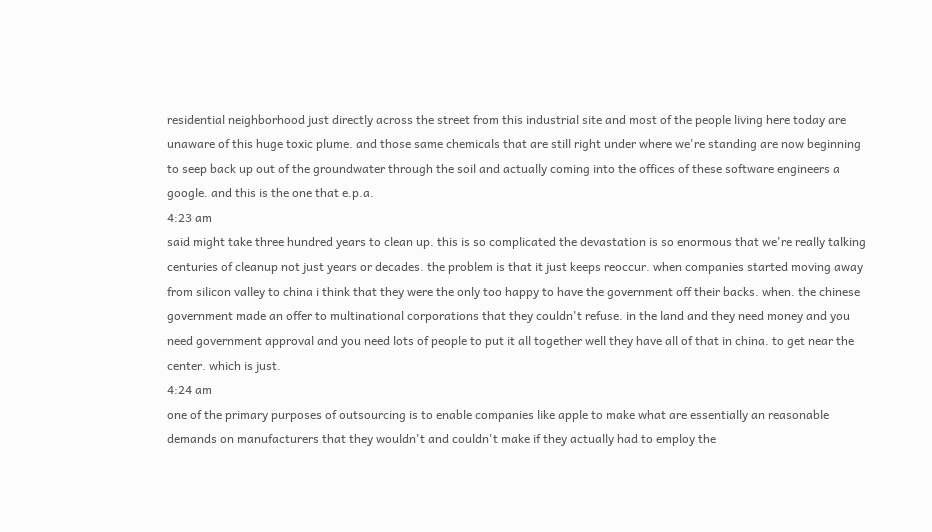residential neighborhood just directly across the street from this industrial site and most of the people living here today are unaware of this huge toxic plume. and those same chemicals that are still right under where we're standing are now beginning to seep back up out of the groundwater through the soil and actually coming into the offices of these software engineers a google. and this is the one that e.p.a.
4:23 am
said might take three hundred years to clean up. this is so complicated the devastation is so enormous that we're really talking centuries of cleanup not just years or decades. the problem is that it just keeps reoccur. when companies started moving away from silicon valley to china i think that they were the only too happy to have the government off their backs. when. the chinese government made an offer to multinational corporations that they couldn't refuse. in the land and they need money and you need government approval and you need lots of people to put it all together well they have all of that in china. to get near the center. which is just.
4:24 am
one of the primary purposes of outsourcing is to enable companies like apple to make what are essentially an reasonable demands on manufacturers that they wouldn't and couldn't make if they actually had to employ the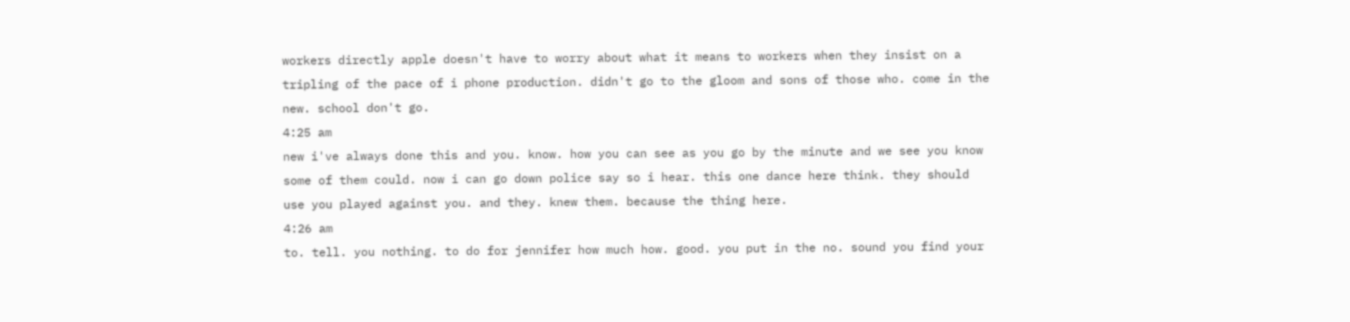workers directly apple doesn't have to worry about what it means to workers when they insist on a tripling of the pace of i phone production. didn't go to the gloom and sons of those who. come in the new. school don't go.
4:25 am
new i've always done this and you. know. how you can see as you go by the minute and we see you know some of them could. now i can go down police say so i hear. this one dance here think. they should use you played against you. and they. knew them. because the thing here.
4:26 am
to. tell. you nothing. to do for jennifer how much how. good. you put in the no. sound you find your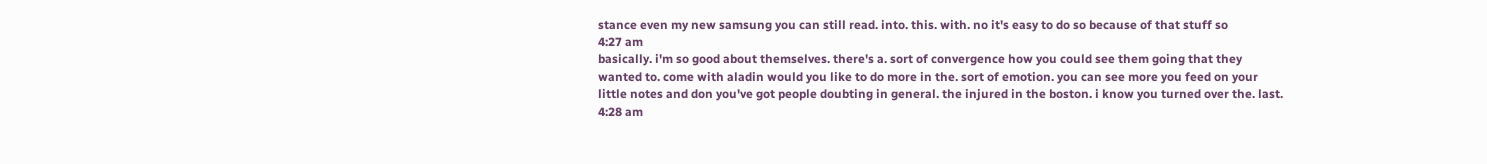stance even my new samsung you can still read. into. this. with. no it's easy to do so because of that stuff so
4:27 am
basically. i'm so good about themselves. there's a. sort of convergence how you could see them going that they wanted to. come with aladin would you like to do more in the. sort of emotion. you can see more you feed on your little notes and don you've got people doubting in general. the injured in the boston. i know you turned over the. last.
4:28 am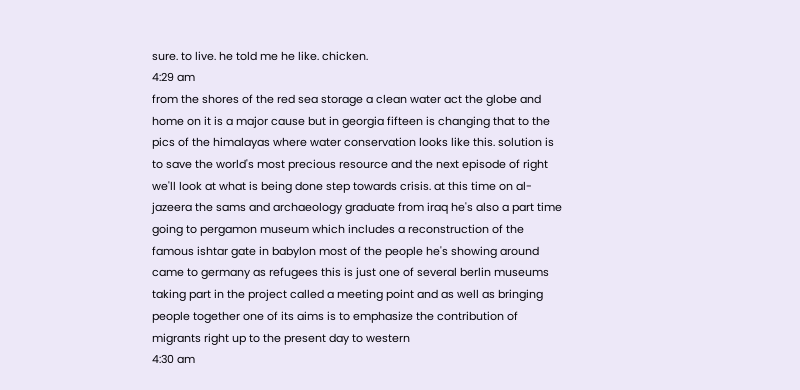sure. to live. he told me he like. chicken.
4:29 am
from the shores of the red sea storage a clean water act the globe and home on it is a major cause but in georgia fifteen is changing that to the pics of the himalayas where water conservation looks like this. solution is to save the world's most precious resource and the next episode of right we'll look at what is being done step towards crisis. at this time on al-jazeera the sams and archaeology graduate from iraq he's also a part time going to pergamon museum which includes a reconstruction of the famous ishtar gate in babylon most of the people he's showing around came to germany as refugees this is just one of several berlin museums taking part in the project called a meeting point and as well as bringing people together one of its aims is to emphasize the contribution of migrants right up to the present day to western
4:30 am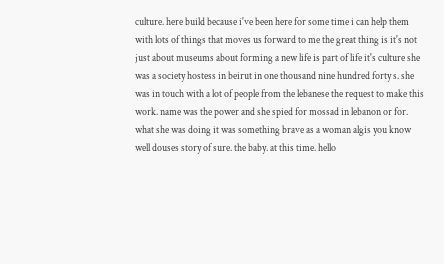culture. here build because i've been here for some time i can help them with lots of things that moves us forward to me the great thing is it's not just about museums about forming a new life is part of life it's culture she was a society hostess in beirut in one thousand nine hundred forty s. she was in touch with a lot of people from the lebanese the request to make this work. name was the power and she spied for mossad in lebanon or for. what she was doing it was something brave as a woman algis you know well douses story of sure. the baby. at this time. hello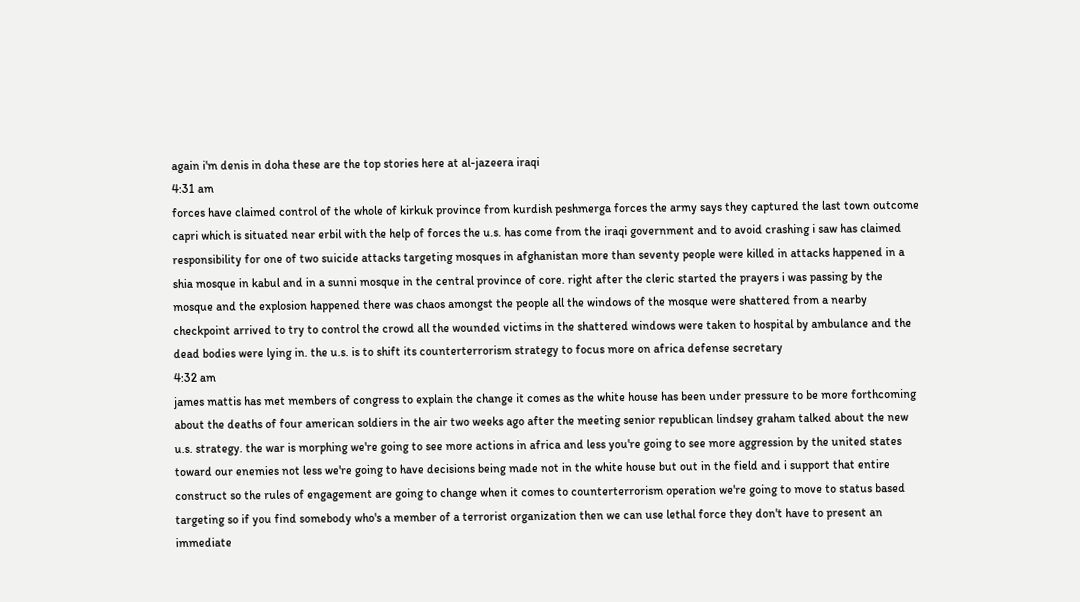again i'm denis in doha these are the top stories here at al-jazeera iraqi
4:31 am
forces have claimed control of the whole of kirkuk province from kurdish peshmerga forces the army says they captured the last town outcome capri which is situated near erbil with the help of forces the u.s. has come from the iraqi government and to avoid crashing i saw has claimed responsibility for one of two suicide attacks targeting mosques in afghanistan more than seventy people were killed in attacks happened in a shia mosque in kabul and in a sunni mosque in the central province of core. right after the cleric started the prayers i was passing by the mosque and the explosion happened there was chaos amongst the people all the windows of the mosque were shattered from a nearby checkpoint arrived to try to control the crowd all the wounded victims in the shattered windows were taken to hospital by ambulance and the dead bodies were lying in. the u.s. is to shift its counterterrorism strategy to focus more on africa defense secretary
4:32 am
james mattis has met members of congress to explain the change it comes as the white house has been under pressure to be more forthcoming about the deaths of four american soldiers in the air two weeks ago after the meeting senior republican lindsey graham talked about the new u.s. strategy. the war is morphing we're going to see more actions in africa and less you're going to see more aggression by the united states toward our enemies not less we're going to have decisions being made not in the white house but out in the field and i support that entire construct so the rules of engagement are going to change when it comes to counterterrorism operation we're going to move to status based targeting so if you find somebody who's a member of a terrorist organization then we can use lethal force they don't have to present an immediate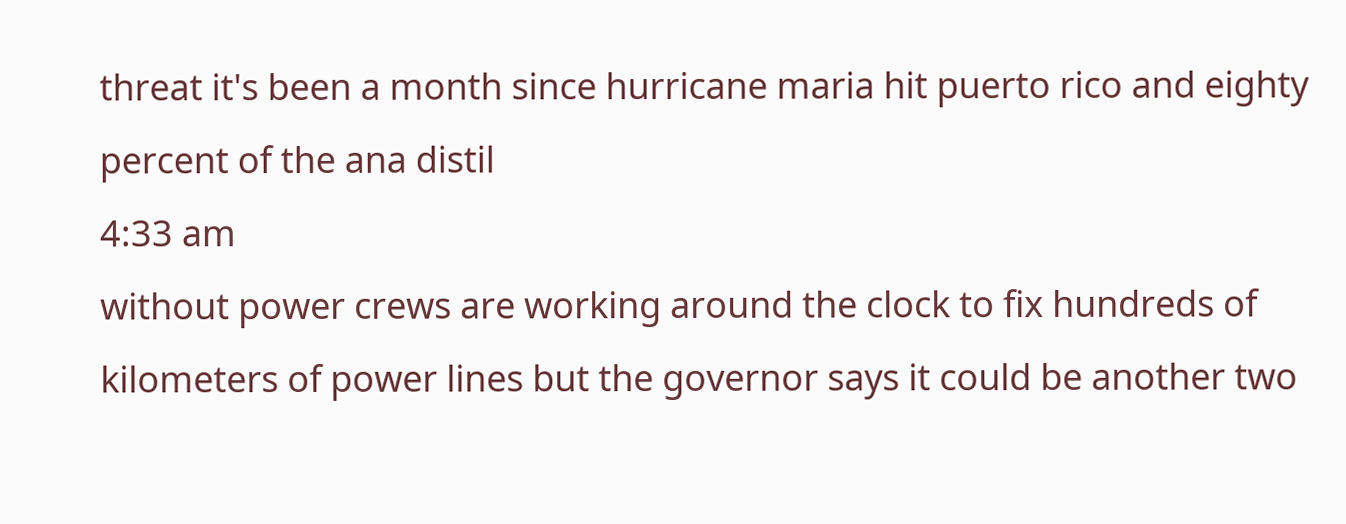threat it's been a month since hurricane maria hit puerto rico and eighty percent of the ana distil
4:33 am
without power crews are working around the clock to fix hundreds of kilometers of power lines but the governor says it could be another two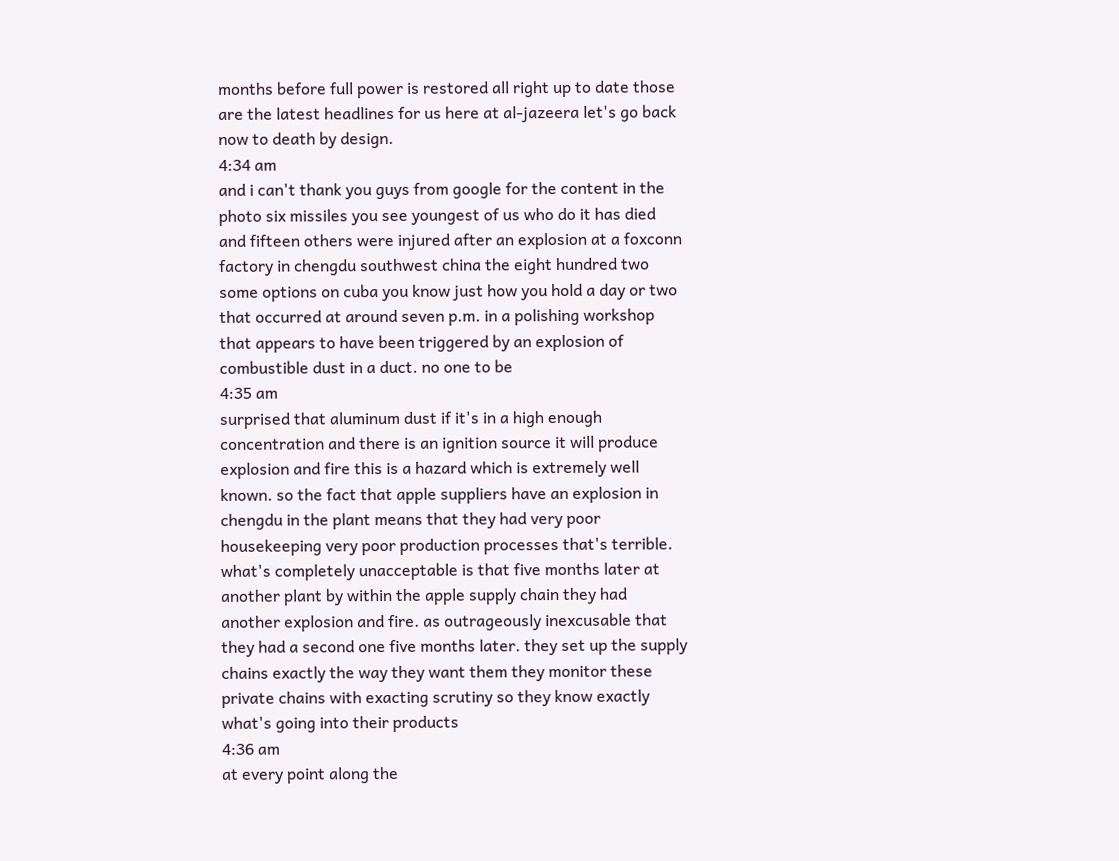months before full power is restored all right up to date those are the latest headlines for us here at al-jazeera let's go back now to death by design.
4:34 am
and i can't thank you guys from google for the content in the photo six missiles you see youngest of us who do it has died and fifteen others were injured after an explosion at a foxconn factory in chengdu southwest china the eight hundred two some options on cuba you know just how you hold a day or two that occurred at around seven p.m. in a polishing workshop that appears to have been triggered by an explosion of combustible dust in a duct. no one to be
4:35 am
surprised that aluminum dust if it's in a high enough concentration and there is an ignition source it will produce explosion and fire this is a hazard which is extremely well known. so the fact that apple suppliers have an explosion in chengdu in the plant means that they had very poor housekeeping very poor production processes that's terrible. what's completely unacceptable is that five months later at another plant by within the apple supply chain they had another explosion and fire. as outrageously inexcusable that they had a second one five months later. they set up the supply chains exactly the way they want them they monitor these private chains with exacting scrutiny so they know exactly what's going into their products
4:36 am
at every point along the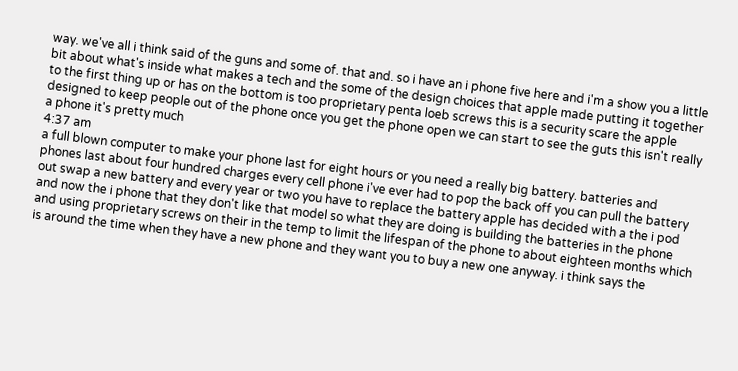way. we've all i think said of the guns and some of. that and. so i have an i phone five here and i'm a show you a little bit about what's inside what makes a tech and the some of the design choices that apple made putting it together to the first thing up or has on the bottom is too proprietary penta loeb screws this is a security scare the apple designed to keep people out of the phone once you get the phone open we can start to see the guts this isn't really a phone it's pretty much
4:37 am
a full blown computer to make your phone last for eight hours or you need a really big battery. batteries and phones last about four hundred charges every cell phone i've ever had to pop the back off you can pull the battery out swap a new battery and every year or two you have to replace the battery apple has decided with a the i pod and now the i phone that they don't like that model so what they are doing is building the batteries in the phone and using proprietary screws on their in the temp to limit the lifespan of the phone to about eighteen months which is around the time when they have a new phone and they want you to buy a new one anyway. i think says the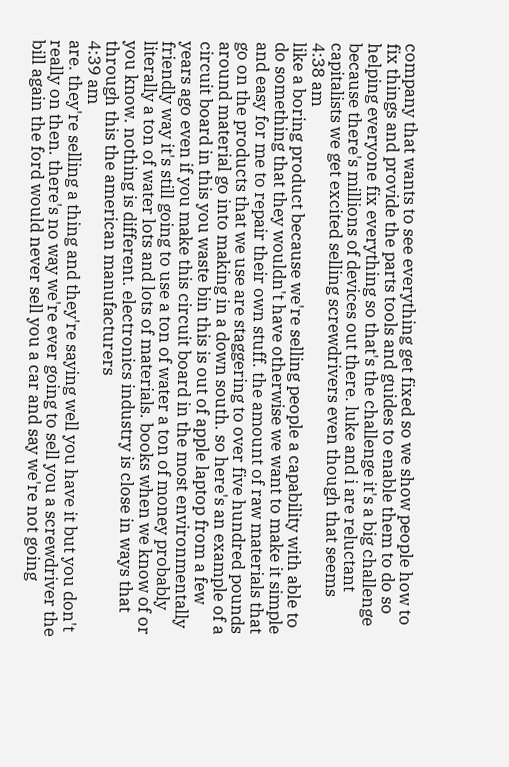company that wants to see everything get fixed so we show people how to fix things and provide the parts tools and guides to enable them to do so helping everyone fix everything so that's the challenge it's a big challenge because there's millions of devices out there. luke and i are reluctant capitalists we get excited selling screwdrivers even though that seems
4:38 am
like a boring product because we're selling people a capability with able to do something that they wouldn't have otherwise we want to make it simple and easy for me to repair their own stuff. the amount of raw materials that go on the products that we use are staggering to over five hundred pounds around material go into making in a down south. so here's an example of a circuit board in this you waste bin this is out of apple laptop from a few years ago even if you make this circuit board in the most environmentally friendly way it's still going to use a ton of water a ton of money probably literally a ton of water lots and lots of materials. books when we know of or you know. nothing is different. electronics industry is close in ways that through this the american manufacturers
4:39 am
are. they're selling a thing and they're saying well you have it but you don't really on then. there's no way we're ever going to sell you a screwdriver the bill again the ford would never sell you a car and say we're not going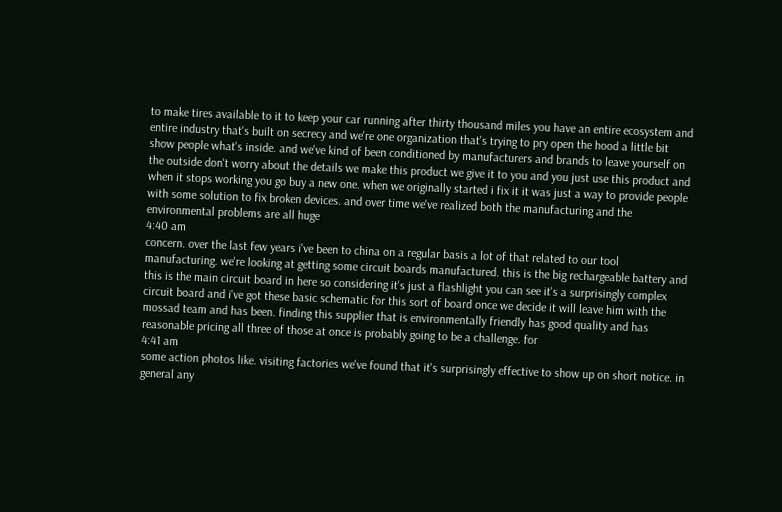to make tires available to it to keep your car running after thirty thousand miles you have an entire ecosystem and entire industry that's built on secrecy and we're one organization that's trying to pry open the hood a little bit show people what's inside. and we've kind of been conditioned by manufacturers and brands to leave yourself on the outside don't worry about the details we make this product we give it to you and you just use this product and when it stops working you go buy a new one. when we originally started i fix it it was just a way to provide people with some solution to fix broken devices. and over time we've realized both the manufacturing and the environmental problems are all huge
4:40 am
concern. over the last few years i've been to china on a regular basis a lot of that related to our tool manufacturing. we're looking at getting some circuit boards manufactured. this is the big rechargeable battery and this is the main circuit board in here so considering it's just a flashlight you can see it's a surprisingly complex circuit board and i've got these basic schematic for this sort of board once we decide it will leave him with the mossad team and has been. finding this supplier that is environmentally friendly has good quality and has reasonable pricing all three of those at once is probably going to be a challenge. for
4:41 am
some action photos like. visiting factories we've found that it's surprisingly effective to show up on short notice. in general any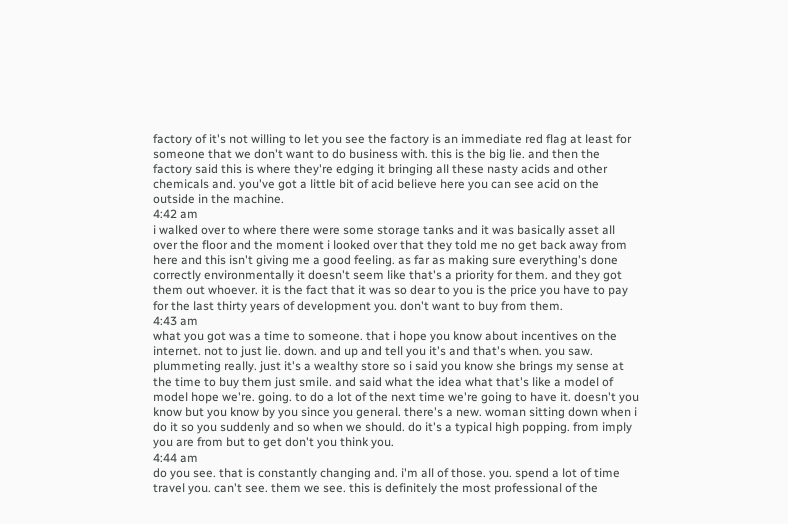factory of it's not willing to let you see the factory is an immediate red flag at least for someone that we don't want to do business with. this is the big lie. and then the factory said this is where they're edging it bringing all these nasty acids and other chemicals and. you've got a little bit of acid believe here you can see acid on the outside in the machine.
4:42 am
i walked over to where there were some storage tanks and it was basically asset all over the floor and the moment i looked over that they told me no get back away from here and this isn't giving me a good feeling. as far as making sure everything's done correctly environmentally it doesn't seem like that's a priority for them. and they got them out whoever. it is the fact that it was so dear to you is the price you have to pay for the last thirty years of development you. don't want to buy from them.
4:43 am
what you got was a time to someone. that i hope you know about incentives on the internet. not to just lie. down. and up and tell you it's and that's when. you saw. plummeting really. just it's a wealthy store so i said you know she brings my sense at the time to buy them just smile. and said what the idea what that's like a model of model hope we're. going. to do a lot of the next time we're going to have it. doesn't you know but you know by you since you general. there's a new. woman sitting down when i do it so you suddenly and so when we should. do it's a typical high popping. from imply you are from but to get don't you think you.
4:44 am
do you see. that is constantly changing and. i'm all of those. you. spend a lot of time travel you. can't see. them we see. this is definitely the most professional of the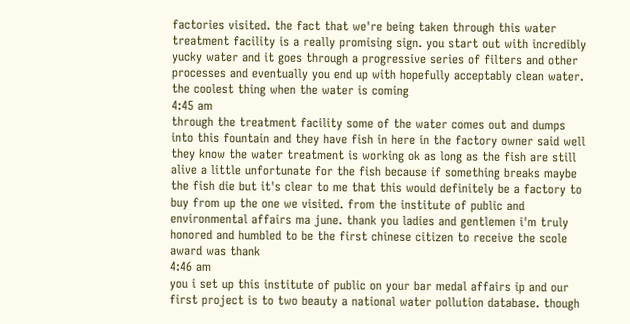factories visited. the fact that we're being taken through this water treatment facility is a really promising sign. you start out with incredibly yucky water and it goes through a progressive series of filters and other processes and eventually you end up with hopefully acceptably clean water. the coolest thing when the water is coming
4:45 am
through the treatment facility some of the water comes out and dumps into this fountain and they have fish in here in the factory owner said well they know the water treatment is working ok as long as the fish are still alive a little unfortunate for the fish because if something breaks maybe the fish die but it's clear to me that this would definitely be a factory to buy from up the one we visited. from the institute of public and environmental affairs ma june. thank you ladies and gentlemen i'm truly honored and humbled to be the first chinese citizen to receive the scole award was thank
4:46 am
you i set up this institute of public on your bar medal affairs ip and our first project is to two beauty a national water pollution database. though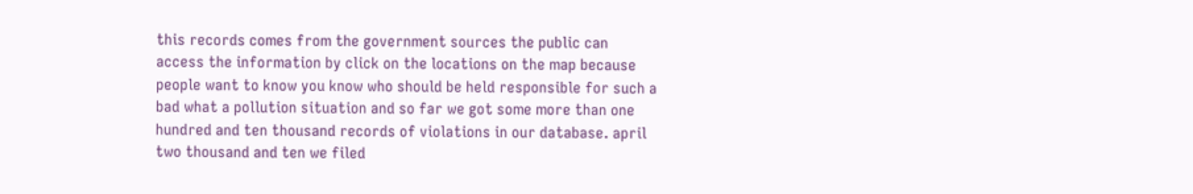this records comes from the government sources the public can access the information by click on the locations on the map because people want to know you know who should be held responsible for such a bad what a pollution situation and so far we got some more than one hundred and ten thousand records of violations in our database. april two thousand and ten we filed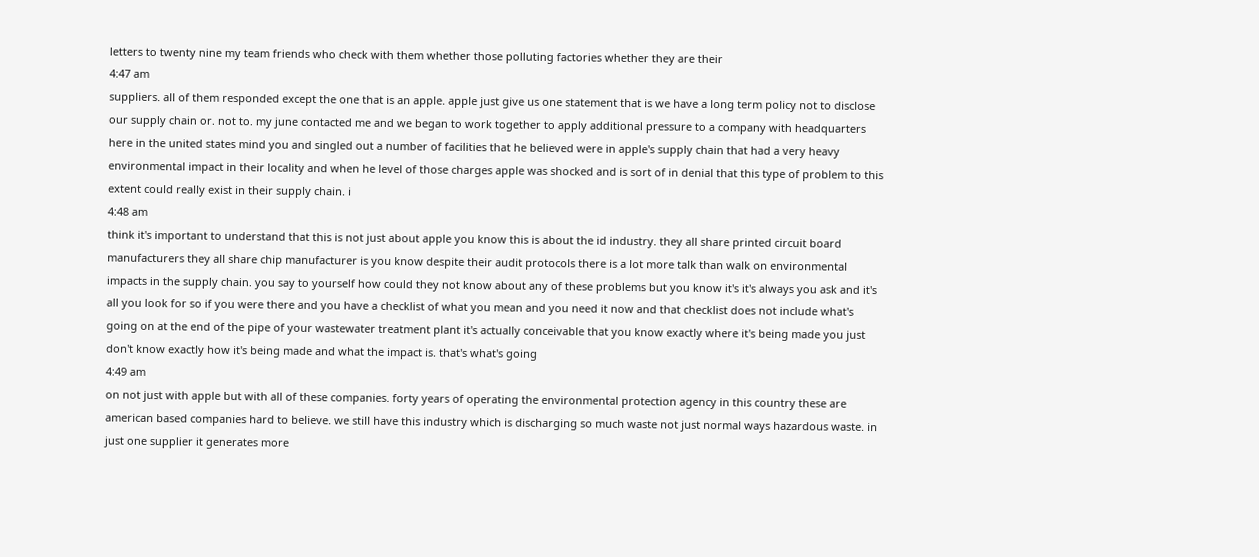letters to twenty nine my team friends who check with them whether those polluting factories whether they are their
4:47 am
suppliers. all of them responded except the one that is an apple. apple just give us one statement that is we have a long term policy not to disclose our supply chain or. not to. my june contacted me and we began to work together to apply additional pressure to a company with headquarters here in the united states mind you and singled out a number of facilities that he believed were in apple's supply chain that had a very heavy environmental impact in their locality and when he level of those charges apple was shocked and is sort of in denial that this type of problem to this extent could really exist in their supply chain. i
4:48 am
think it's important to understand that this is not just about apple you know this is about the id industry. they all share printed circuit board manufacturers they all share chip manufacturer is you know despite their audit protocols there is a lot more talk than walk on environmental impacts in the supply chain. you say to yourself how could they not know about any of these problems but you know it's it's always you ask and it's all you look for so if you were there and you have a checklist of what you mean and you need it now and that checklist does not include what's going on at the end of the pipe of your wastewater treatment plant it's actually conceivable that you know exactly where it's being made you just don't know exactly how it's being made and what the impact is. that's what's going
4:49 am
on not just with apple but with all of these companies. forty years of operating the environmental protection agency in this country these are american based companies hard to believe. we still have this industry which is discharging so much waste not just normal ways hazardous waste. in just one supplier it generates more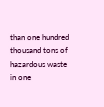than one hundred thousand tons of hazardous waste in one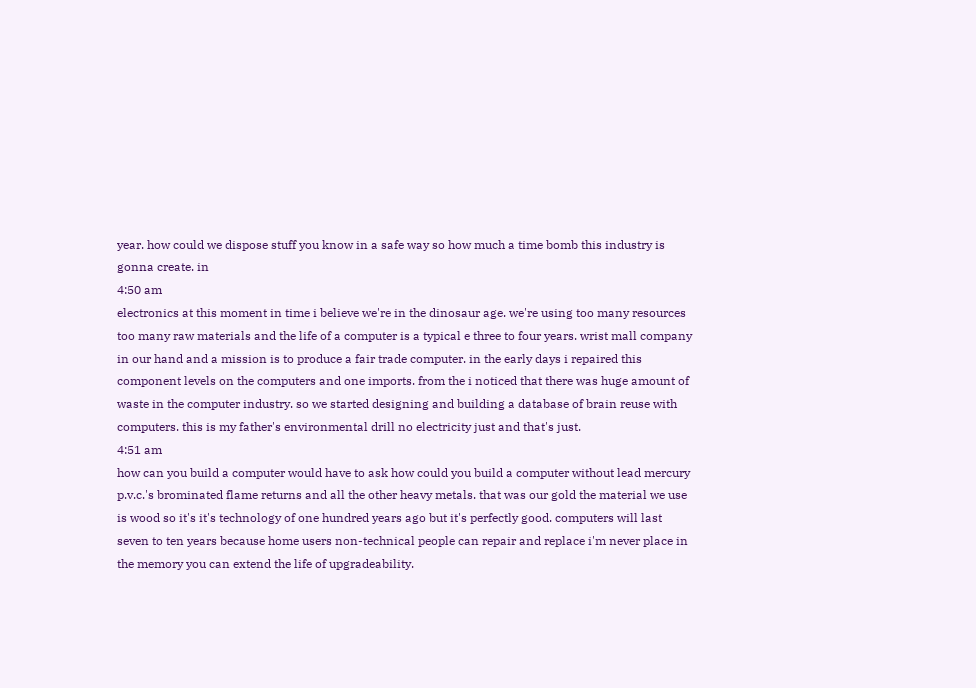year. how could we dispose stuff you know in a safe way so how much a time bomb this industry is gonna create. in
4:50 am
electronics at this moment in time i believe we're in the dinosaur age. we're using too many resources too many raw materials and the life of a computer is a typical e three to four years. wrist mall company in our hand and a mission is to produce a fair trade computer. in the early days i repaired this component levels on the computers and one imports. from the i noticed that there was huge amount of waste in the computer industry. so we started designing and building a database of brain reuse with computers. this is my father's environmental drill no electricity just and that's just.
4:51 am
how can you build a computer would have to ask how could you build a computer without lead mercury p.v.c.'s brominated flame returns and all the other heavy metals. that was our gold the material we use is wood so it's it's technology of one hundred years ago but it's perfectly good. computers will last seven to ten years because home users non-technical people can repair and replace i'm never place in the memory you can extend the life of upgradeability.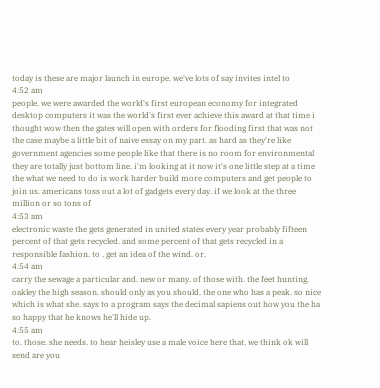today is these are major launch in europe. we've lots of say invites intel to
4:52 am
people. we were awarded the world's first european economy for integrated desktop computers it was the world's first ever achieve this award at that time i thought wow then the gates will open with orders for flooding first that was not the case maybe a little bit of naive essay on my part. as hard as they're like government agencies some people like that there is no room for environmental they are totally just bottom line. i'm looking at it now it's one little step at a time the what we need to do is work harder build more computers and get people to join us. americans toss out a lot of gadgets every day. if we look at the three million or so tons of
4:53 am
electronic waste the gets generated in united states every year probably fifteen percent of that gets recycled. and some percent of that gets recycled in a responsible fashion. to . get an idea of the wind. or.
4:54 am
carry the sewage a particular and. new or many. of those with. the feet hunting. oakley the high season. should only as you should. the one who has a peak. so nice which is what she. says to a program says the decimal sapiens out how you the ha so happy that he knows he'll hide up.
4:55 am
to. those. she needs. to hear heisley use a male voice here that. we think ok will send are you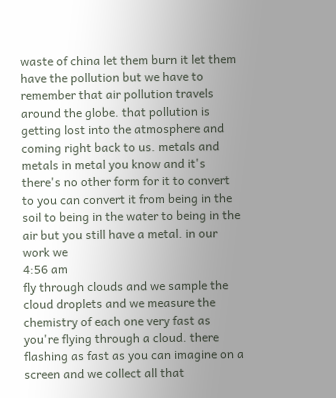waste of china let them burn it let them have the pollution but we have to remember that air pollution travels around the globe. that pollution is getting lost into the atmosphere and coming right back to us. metals and metals in metal you know and it's there's no other form for it to convert to you can convert it from being in the soil to being in the water to being in the air but you still have a metal. in our work we
4:56 am
fly through clouds and we sample the cloud droplets and we measure the chemistry of each one very fast as you're flying through a cloud. there flashing as fast as you can imagine on a screen and we collect all that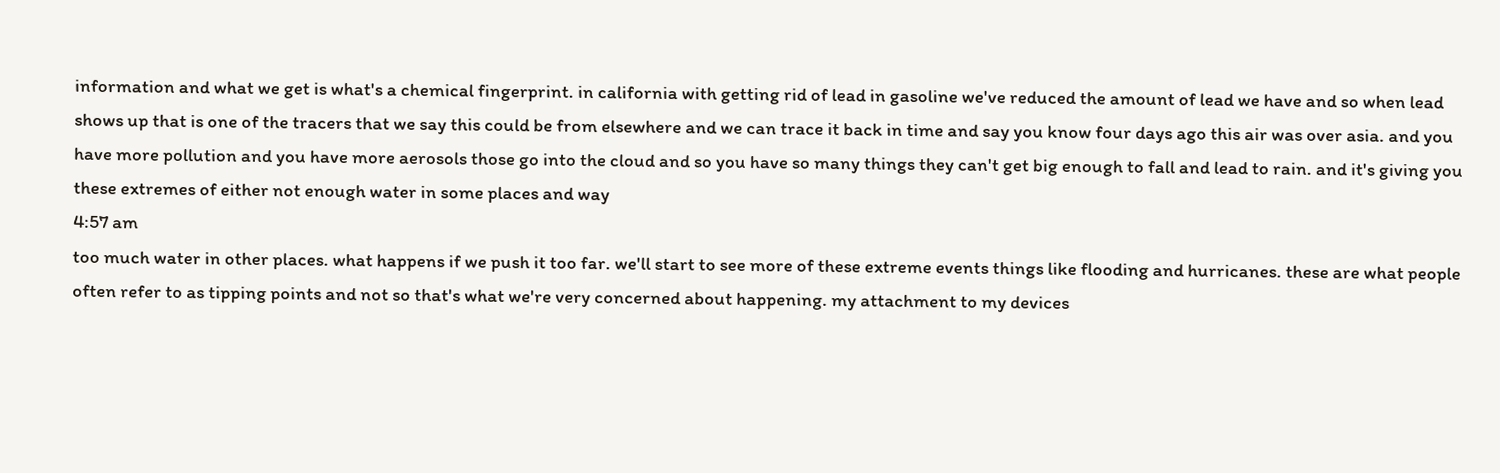information and what we get is what's a chemical fingerprint. in california with getting rid of lead in gasoline we've reduced the amount of lead we have and so when lead shows up that is one of the tracers that we say this could be from elsewhere and we can trace it back in time and say you know four days ago this air was over asia. and you have more pollution and you have more aerosols those go into the cloud and so you have so many things they can't get big enough to fall and lead to rain. and it's giving you these extremes of either not enough water in some places and way
4:57 am
too much water in other places. what happens if we push it too far. we'll start to see more of these extreme events things like flooding and hurricanes. these are what people often refer to as tipping points and not so that's what we're very concerned about happening. my attachment to my devices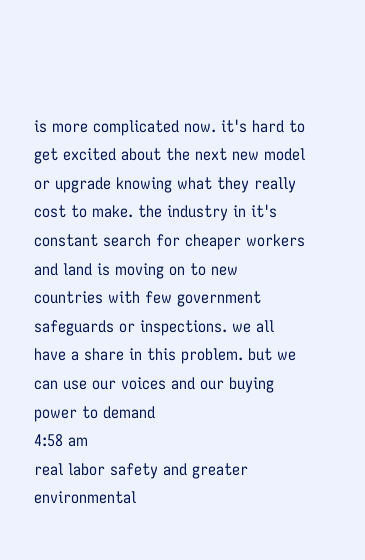is more complicated now. it's hard to get excited about the next new model or upgrade knowing what they really cost to make. the industry in it's constant search for cheaper workers and land is moving on to new countries with few government safeguards or inspections. we all have a share in this problem. but we can use our voices and our buying power to demand
4:58 am
real labor safety and greater environmental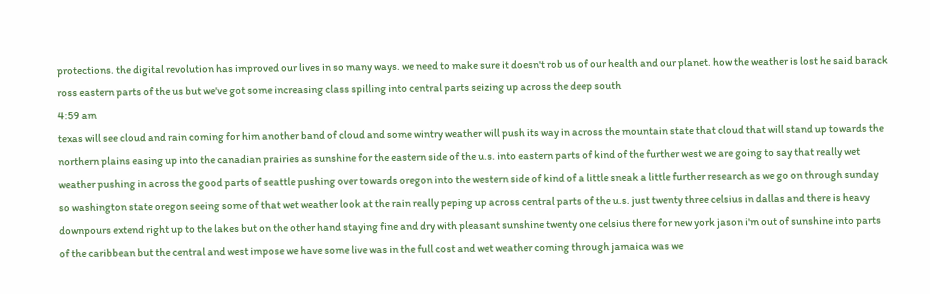protections. the digital revolution has improved our lives in so many ways. we need to make sure it doesn't rob us of our health and our planet. how the weather is lost he said barack ross eastern parts of the us but we've got some increasing class spilling into central parts seizing up across the deep south
4:59 am
texas will see cloud and rain coming for him another band of cloud and some wintry weather will push its way in across the mountain state that cloud that will stand up towards the northern plains easing up into the canadian prairies as sunshine for the eastern side of the u.s. into eastern parts of kind of the further west we are going to say that really wet weather pushing in across the good parts of seattle pushing over towards oregon into the western side of kind of a little sneak a little further research as we go on through sunday so washington state oregon seeing some of that wet weather look at the rain really peping up across central parts of the u.s. just twenty three celsius in dallas and there is heavy downpours extend right up to the lakes but on the other hand staying fine and dry with pleasant sunshine twenty one celsius there for new york jason i'm out of sunshine into parts of the caribbean but the central and west impose we have some live was in the full cost and wet weather coming through jamaica was we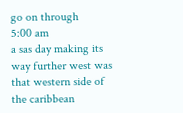go on through
5:00 am
a sas day making its way further west was that western side of the caribbean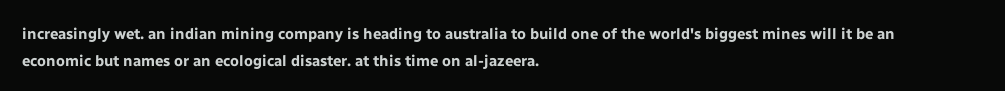increasingly wet. an indian mining company is heading to australia to build one of the world's biggest mines will it be an economic but names or an ecological disaster. at this time on al-jazeera.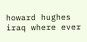howard hughes iraq where ever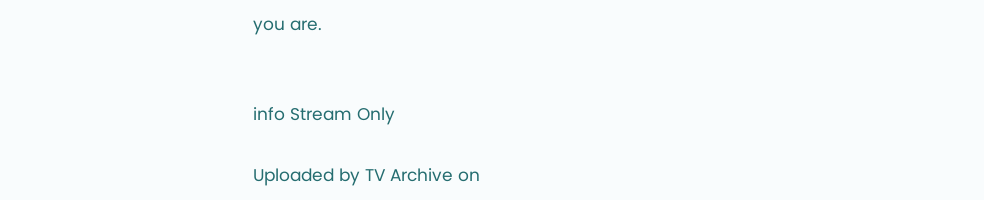you are.


info Stream Only

Uploaded by TV Archive on